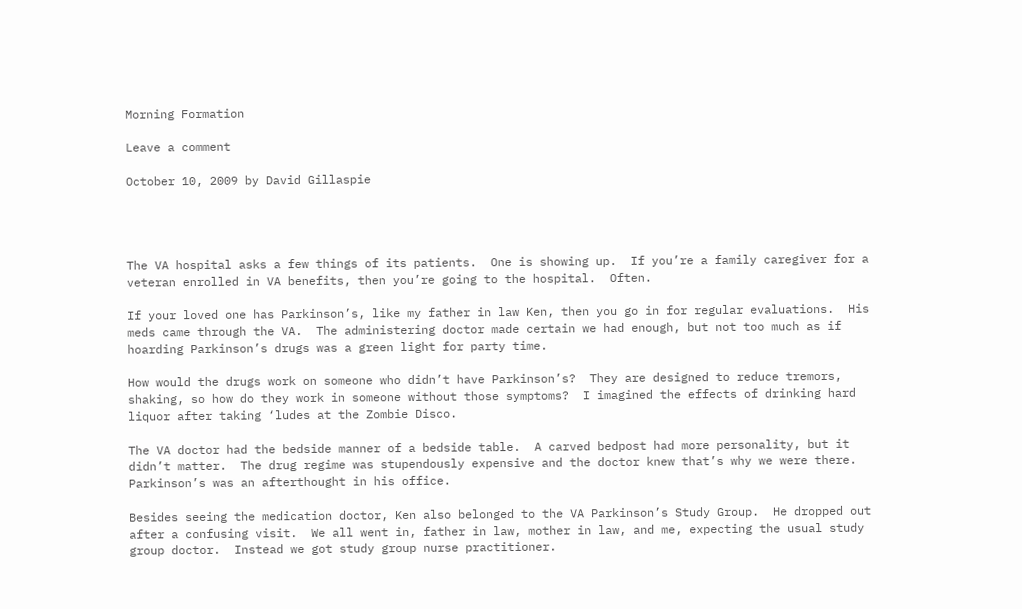Morning Formation

Leave a comment

October 10, 2009 by David Gillaspie




The VA hospital asks a few things of its patients.  One is showing up.  If you’re a family caregiver for a veteran enrolled in VA benefits, then you’re going to the hospital.  Often.

If your loved one has Parkinson’s, like my father in law Ken, then you go in for regular evaluations.  His meds came through the VA.  The administering doctor made certain we had enough, but not too much as if hoarding Parkinson’s drugs was a green light for party time.

How would the drugs work on someone who didn’t have Parkinson’s?  They are designed to reduce tremors, shaking, so how do they work in someone without those symptoms?  I imagined the effects of drinking hard liquor after taking ‘ludes at the Zombie Disco.

The VA doctor had the bedside manner of a bedside table.  A carved bedpost had more personality, but it didn’t matter.  The drug regime was stupendously expensive and the doctor knew that’s why we were there.  Parkinson’s was an afterthought in his office.

Besides seeing the medication doctor, Ken also belonged to the VA Parkinson’s Study Group.  He dropped out after a confusing visit.  We all went in, father in law, mother in law, and me, expecting the usual study group doctor.  Instead we got study group nurse practitioner.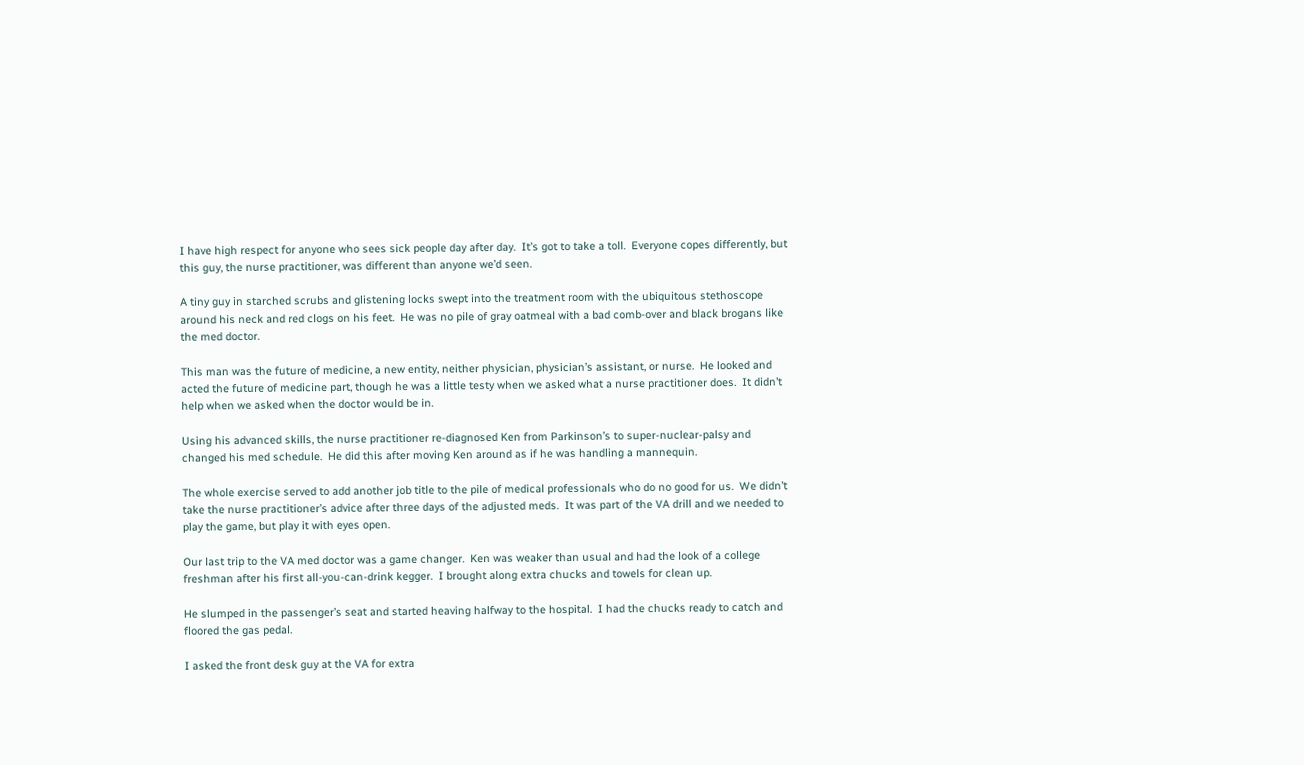I have high respect for anyone who sees sick people day after day.  It’s got to take a toll.  Everyone copes differently, but this guy, the nurse practitioner, was different than anyone we’d seen.

A tiny guy in starched scrubs and glistening locks swept into the treatment room with the ubiquitous stethoscope around his neck and red clogs on his feet.  He was no pile of gray oatmeal with a bad comb-over and black brogans like the med doctor.

This man was the future of medicine, a new entity, neither physician, physician’s assistant, or nurse.  He looked and acted the future of medicine part, though he was a little testy when we asked what a nurse practitioner does.  It didn’t help when we asked when the doctor would be in.

Using his advanced skills, the nurse practitioner re-diagnosed Ken from Parkinson’s to super-nuclear-palsy and changed his med schedule.  He did this after moving Ken around as if he was handling a mannequin.

The whole exercise served to add another job title to the pile of medical professionals who do no good for us.  We didn’t take the nurse practitioner’s advice after three days of the adjusted meds.  It was part of the VA drill and we needed to play the game, but play it with eyes open.

Our last trip to the VA med doctor was a game changer.  Ken was weaker than usual and had the look of a college freshman after his first all-you-can-drink kegger.  I brought along extra chucks and towels for clean up.

He slumped in the passenger’s seat and started heaving halfway to the hospital.  I had the chucks ready to catch and floored the gas pedal.

I asked the front desk guy at the VA for extra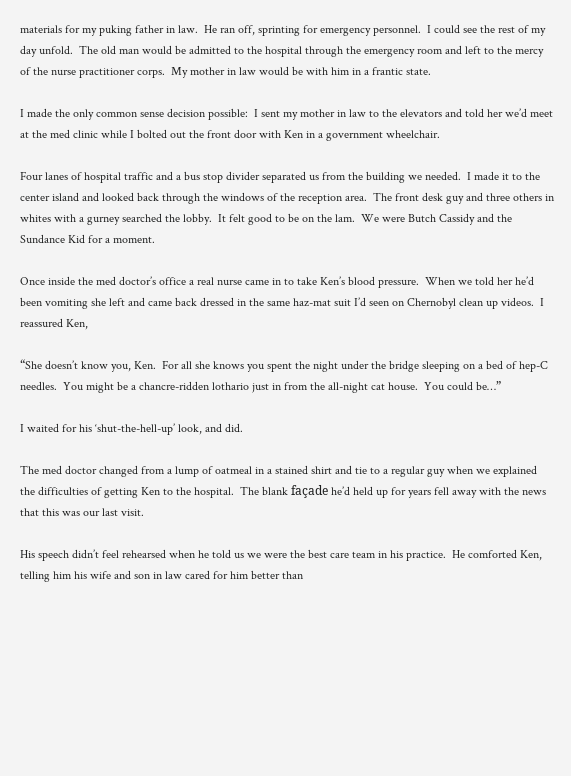materials for my puking father in law.  He ran off, sprinting for emergency personnel.  I could see the rest of my day unfold.  The old man would be admitted to the hospital through the emergency room and left to the mercy of the nurse practitioner corps.  My mother in law would be with him in a frantic state.

I made the only common sense decision possible:  I sent my mother in law to the elevators and told her we’d meet at the med clinic while I bolted out the front door with Ken in a government wheelchair.

Four lanes of hospital traffic and a bus stop divider separated us from the building we needed.  I made it to the center island and looked back through the windows of the reception area.  The front desk guy and three others in whites with a gurney searched the lobby.  It felt good to be on the lam.  We were Butch Cassidy and the Sundance Kid for a moment.

Once inside the med doctor’s office a real nurse came in to take Ken’s blood pressure.  When we told her he’d been vomiting she left and came back dressed in the same haz-mat suit I’d seen on Chernobyl clean up videos.  I reassured Ken,

“She doesn’t know you, Ken.  For all she knows you spent the night under the bridge sleeping on a bed of hep-C needles.  You might be a chancre-ridden lothario just in from the all-night cat house.  You could be…”

I waited for his ‘shut-the-hell-up’ look, and did.

The med doctor changed from a lump of oatmeal in a stained shirt and tie to a regular guy when we explained the difficulties of getting Ken to the hospital.  The blank façade he’d held up for years fell away with the news that this was our last visit.

His speech didn’t feel rehearsed when he told us we were the best care team in his practice.  He comforted Ken, telling him his wife and son in law cared for him better than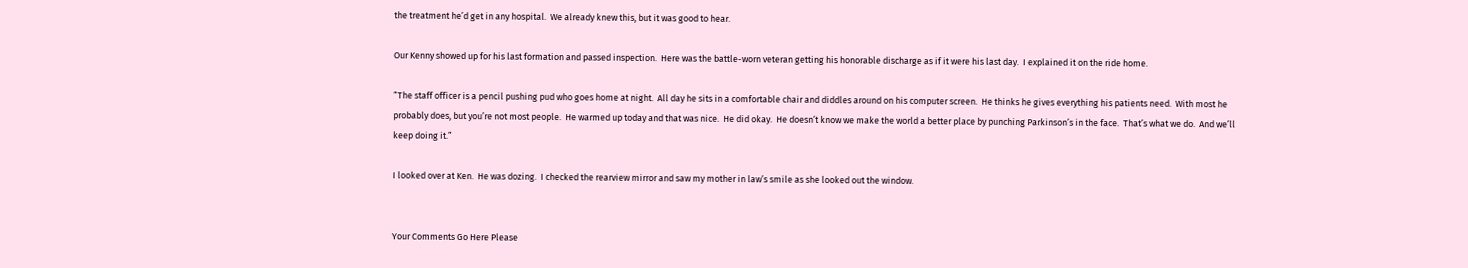the treatment he’d get in any hospital.  We already knew this, but it was good to hear.

Our Kenny showed up for his last formation and passed inspection.  Here was the battle-worn veteran getting his honorable discharge as if it were his last day.  I explained it on the ride home.

“The staff officer is a pencil pushing pud who goes home at night.  All day he sits in a comfortable chair and diddles around on his computer screen.  He thinks he gives everything his patients need.  With most he probably does, but you’re not most people.  He warmed up today and that was nice.  He did okay.  He doesn’t know we make the world a better place by punching Parkinson’s in the face.  That’s what we do.  And we’ll keep doing it.”

I looked over at Ken.  He was dozing.  I checked the rearview mirror and saw my mother in law’s smile as she looked out the window.


Your Comments Go Here Please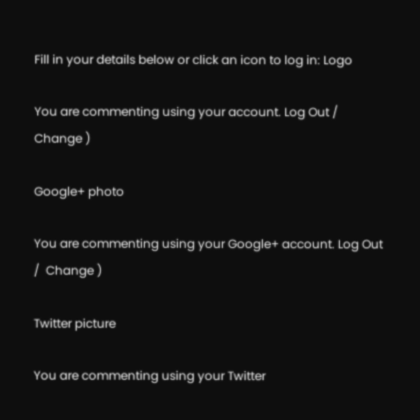Fill in your details below or click an icon to log in: Logo

You are commenting using your account. Log Out /  Change )

Google+ photo

You are commenting using your Google+ account. Log Out /  Change )

Twitter picture

You are commenting using your Twitter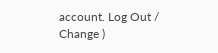account. Log Out /  Change )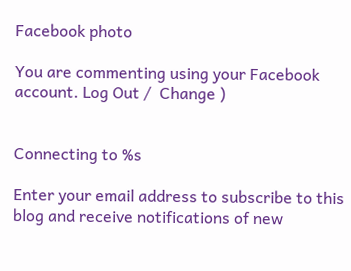Facebook photo

You are commenting using your Facebook account. Log Out /  Change )


Connecting to %s

Enter your email address to subscribe to this blog and receive notifications of new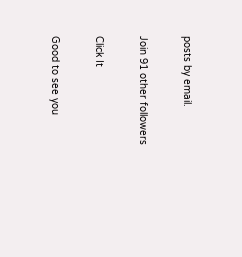posts by email.

Join 91 other followers

Click It

Good to see you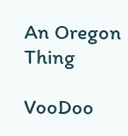An Oregon Thing

VooDoo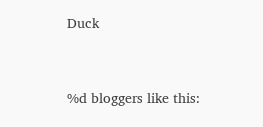Duck


%d bloggers like this: